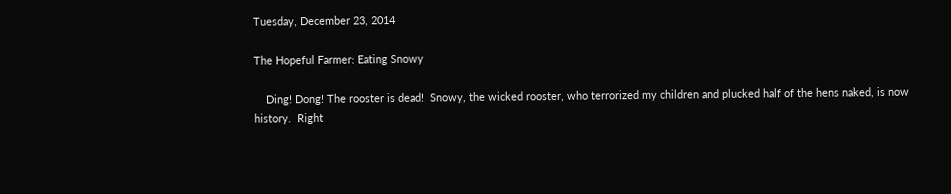Tuesday, December 23, 2014

The Hopeful Farmer: Eating Snowy

    Ding! Dong! The rooster is dead!  Snowy, the wicked rooster, who terrorized my children and plucked half of the hens naked, is now history.  Right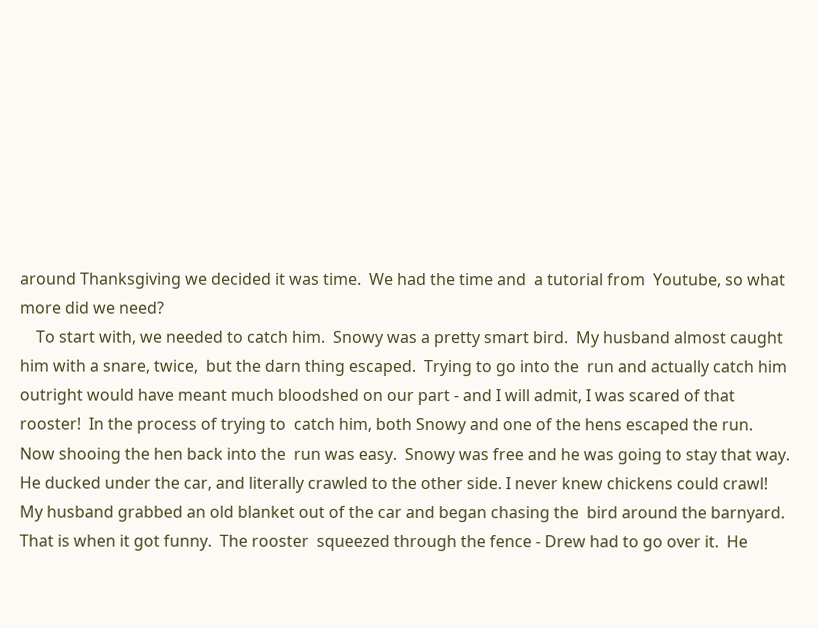around Thanksgiving we decided it was time.  We had the time and  a tutorial from  Youtube, so what more did we need?
    To start with, we needed to catch him.  Snowy was a pretty smart bird.  My husband almost caught him with a snare, twice,  but the darn thing escaped.  Trying to go into the  run and actually catch him outright would have meant much bloodshed on our part - and I will admit, I was scared of that rooster!  In the process of trying to  catch him, both Snowy and one of the hens escaped the run.  Now shooing the hen back into the  run was easy.  Snowy was free and he was going to stay that way.  He ducked under the car, and literally crawled to the other side. I never knew chickens could crawl!  My husband grabbed an old blanket out of the car and began chasing the  bird around the barnyard.  That is when it got funny.  The rooster  squeezed through the fence - Drew had to go over it.  He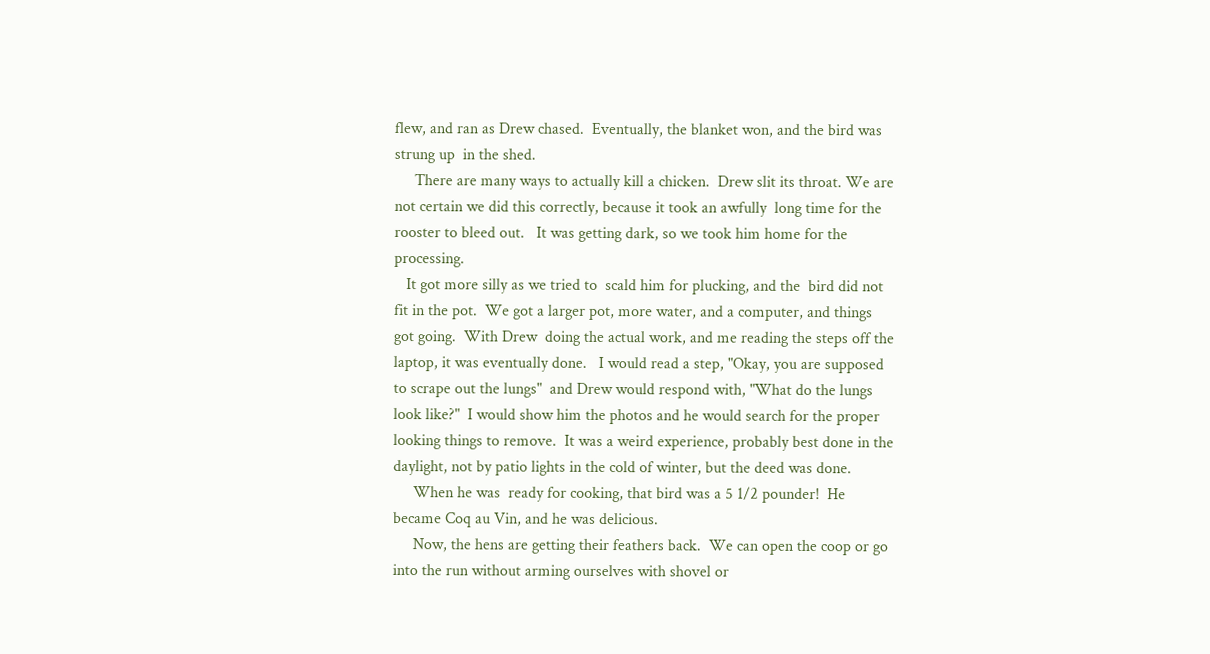flew, and ran as Drew chased.  Eventually, the blanket won, and the bird was strung up  in the shed.
     There are many ways to actually kill a chicken.  Drew slit its throat. We are not certain we did this correctly, because it took an awfully  long time for the  rooster to bleed out.   It was getting dark, so we took him home for the processing.
   It got more silly as we tried to  scald him for plucking, and the  bird did not fit in the pot.  We got a larger pot, more water, and a computer, and things got going.  With Drew  doing the actual work, and me reading the steps off the laptop, it was eventually done.   I would read a step, "Okay, you are supposed to scrape out the lungs"  and Drew would respond with, "What do the lungs look like?"  I would show him the photos and he would search for the proper looking things to remove.  It was a weird experience, probably best done in the daylight, not by patio lights in the cold of winter, but the deed was done.
     When he was  ready for cooking, that bird was a 5 1/2 pounder!  He became Coq au Vin, and he was delicious.
     Now, the hens are getting their feathers back.  We can open the coop or go into the run without arming ourselves with shovel or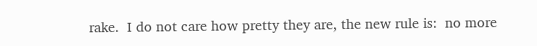rake.  I do not care how pretty they are, the new rule is:  no more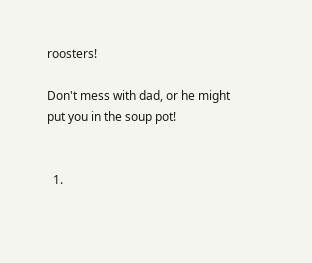roosters!

Don't mess with dad, or he might put you in the soup pot!


  1.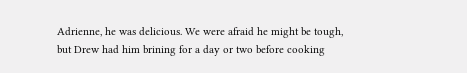Adrienne, he was delicious. We were afraid he might be tough, but Drew had him brining for a day or two before cooking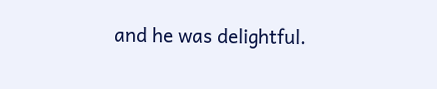and he was delightful.